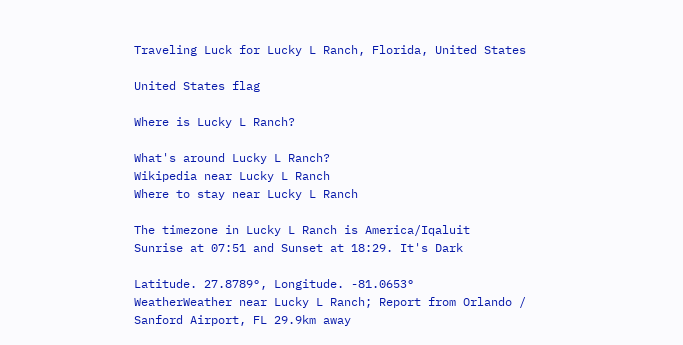Traveling Luck for Lucky L Ranch, Florida, United States

United States flag

Where is Lucky L Ranch?

What's around Lucky L Ranch?
Wikipedia near Lucky L Ranch
Where to stay near Lucky L Ranch

The timezone in Lucky L Ranch is America/Iqaluit
Sunrise at 07:51 and Sunset at 18:29. It's Dark

Latitude. 27.8789°, Longitude. -81.0653°
WeatherWeather near Lucky L Ranch; Report from Orlando / Sanford Airport, FL 29.9km away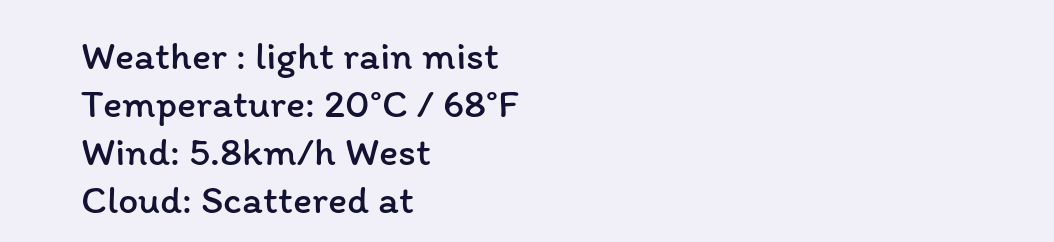Weather : light rain mist
Temperature: 20°C / 68°F
Wind: 5.8km/h West
Cloud: Scattered at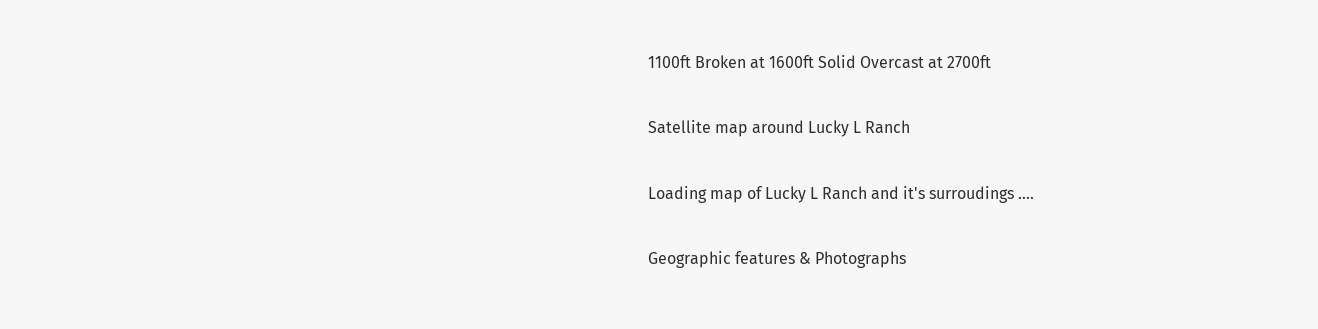1100ft Broken at 1600ft Solid Overcast at 2700ft

Satellite map around Lucky L Ranch

Loading map of Lucky L Ranch and it's surroudings ....

Geographic features & Photographs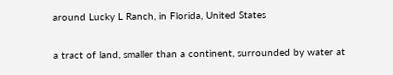around Lucky L Ranch, in Florida, United States

a tract of land, smaller than a continent, surrounded by water at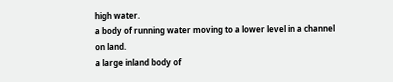high water.
a body of running water moving to a lower level in a channel on land.
a large inland body of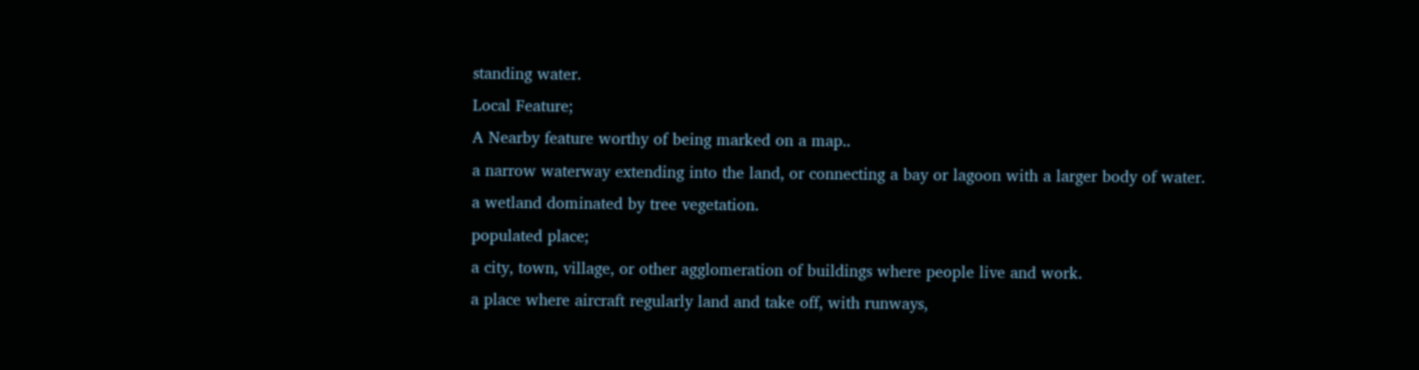standing water.
Local Feature;
A Nearby feature worthy of being marked on a map..
a narrow waterway extending into the land, or connecting a bay or lagoon with a larger body of water.
a wetland dominated by tree vegetation.
populated place;
a city, town, village, or other agglomeration of buildings where people live and work.
a place where aircraft regularly land and take off, with runways,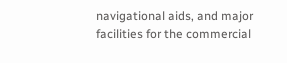navigational aids, and major facilities for the commercial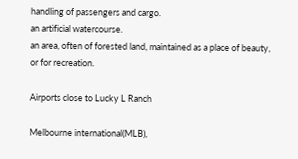handling of passengers and cargo.
an artificial watercourse.
an area, often of forested land, maintained as a place of beauty, or for recreation.

Airports close to Lucky L Ranch

Melbourne international(MLB),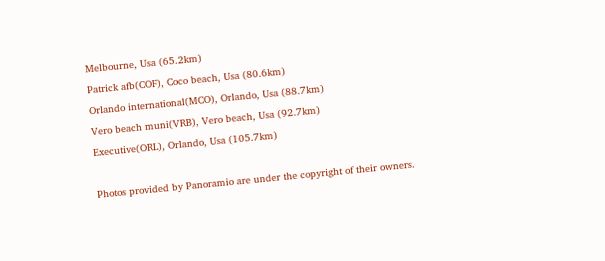Melbourne, Usa (65.2km)
Patrick afb(COF), Coco beach, Usa (80.6km)
Orlando international(MCO), Orlando, Usa (88.7km)
Vero beach muni(VRB), Vero beach, Usa (92.7km)
Executive(ORL), Orlando, Usa (105.7km)

Photos provided by Panoramio are under the copyright of their owners.